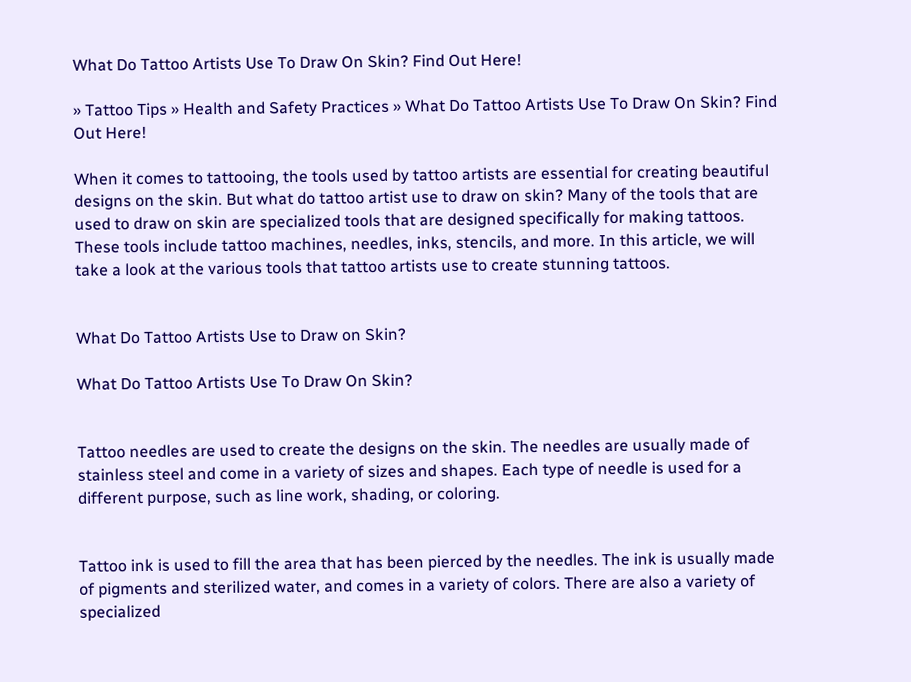What Do Tattoo Artists Use To Draw On Skin? Find Out Here!

» Tattoo Tips » Health and Safety Practices » What Do Tattoo Artists Use To Draw On Skin? Find Out Here!

When it comes to tattooing, the tools used by tattoo artists are essential for creating beautiful designs on the skin. But what do tattoo artist use to draw on skin? Many of the tools that are used to draw on skin are specialized tools that are designed specifically for making tattoos. These tools include tattoo machines, needles, inks, stencils, and more. In this article, we will take a look at the various tools that tattoo artists use to create stunning tattoos.


What Do Tattoo Artists Use to Draw on Skin?

What Do Tattoo Artists Use To Draw On Skin?


Tattoo needles are used to create the designs on the skin. The needles are usually made of stainless steel and come in a variety of sizes and shapes. Each type of needle is used for a different purpose, such as line work, shading, or coloring.


Tattoo ink is used to fill the area that has been pierced by the needles. The ink is usually made of pigments and sterilized water, and comes in a variety of colors. There are also a variety of specialized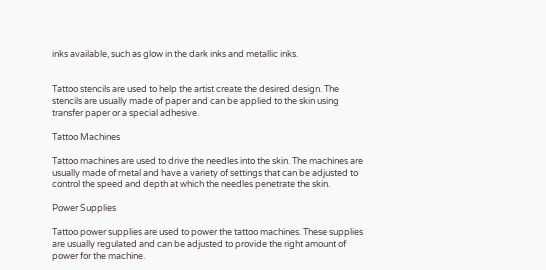inks available, such as glow in the dark inks and metallic inks.


Tattoo stencils are used to help the artist create the desired design. The stencils are usually made of paper and can be applied to the skin using transfer paper or a special adhesive.

Tattoo Machines

Tattoo machines are used to drive the needles into the skin. The machines are usually made of metal and have a variety of settings that can be adjusted to control the speed and depth at which the needles penetrate the skin.

Power Supplies

Tattoo power supplies are used to power the tattoo machines. These supplies are usually regulated and can be adjusted to provide the right amount of power for the machine.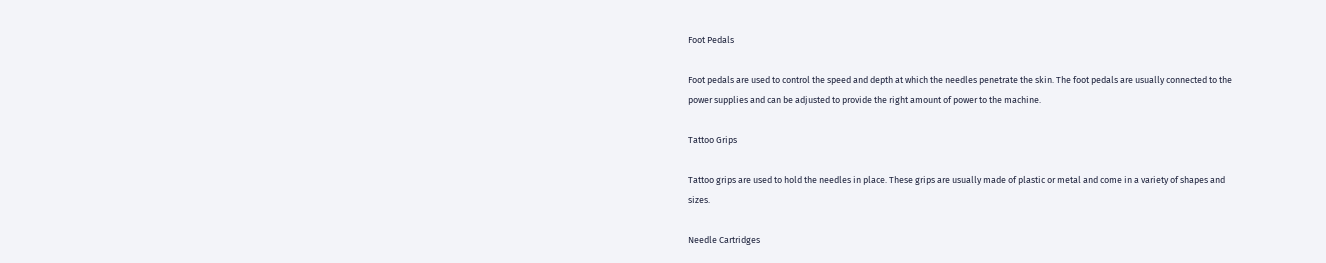Foot Pedals

Foot pedals are used to control the speed and depth at which the needles penetrate the skin. The foot pedals are usually connected to the power supplies and can be adjusted to provide the right amount of power to the machine.

Tattoo Grips

Tattoo grips are used to hold the needles in place. These grips are usually made of plastic or metal and come in a variety of shapes and sizes.

Needle Cartridges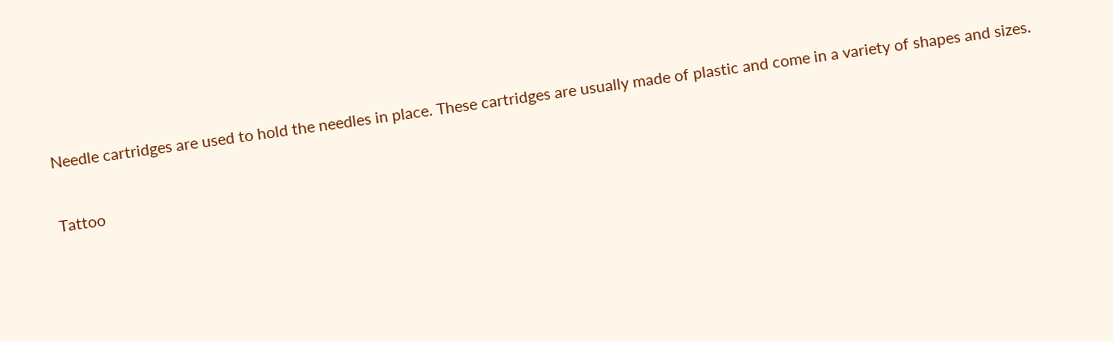Needle cartridges are used to hold the needles in place. These cartridges are usually made of plastic and come in a variety of shapes and sizes.

Tattoo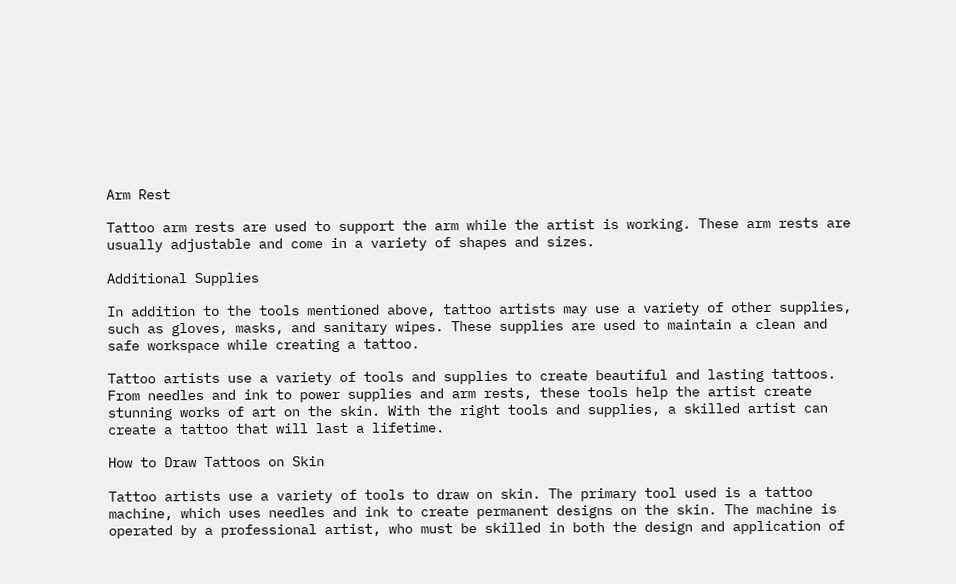Arm Rest

Tattoo arm rests are used to support the arm while the artist is working. These arm rests are usually adjustable and come in a variety of shapes and sizes.

Additional Supplies

In addition to the tools mentioned above, tattoo artists may use a variety of other supplies, such as gloves, masks, and sanitary wipes. These supplies are used to maintain a clean and safe workspace while creating a tattoo.

Tattoo artists use a variety of tools and supplies to create beautiful and lasting tattoos. From needles and ink to power supplies and arm rests, these tools help the artist create stunning works of art on the skin. With the right tools and supplies, a skilled artist can create a tattoo that will last a lifetime.

How to Draw Tattoos on Skin

Tattoo artists use a variety of tools to draw on skin. The primary tool used is a tattoo machine, which uses needles and ink to create permanent designs on the skin. The machine is operated by a professional artist, who must be skilled in both the design and application of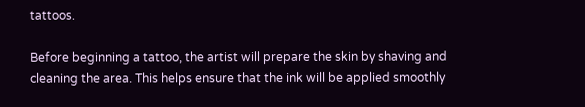tattoos.

Before beginning a tattoo, the artist will prepare the skin by shaving and cleaning the area. This helps ensure that the ink will be applied smoothly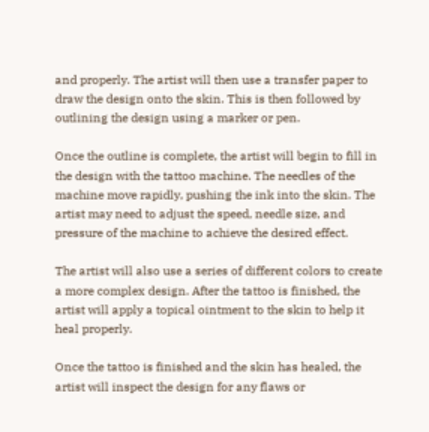and properly. The artist will then use a transfer paper to draw the design onto the skin. This is then followed by outlining the design using a marker or pen.

Once the outline is complete, the artist will begin to fill in the design with the tattoo machine. The needles of the machine move rapidly, pushing the ink into the skin. The artist may need to adjust the speed, needle size, and pressure of the machine to achieve the desired effect.

The artist will also use a series of different colors to create a more complex design. After the tattoo is finished, the artist will apply a topical ointment to the skin to help it heal properly.

Once the tattoo is finished and the skin has healed, the artist will inspect the design for any flaws or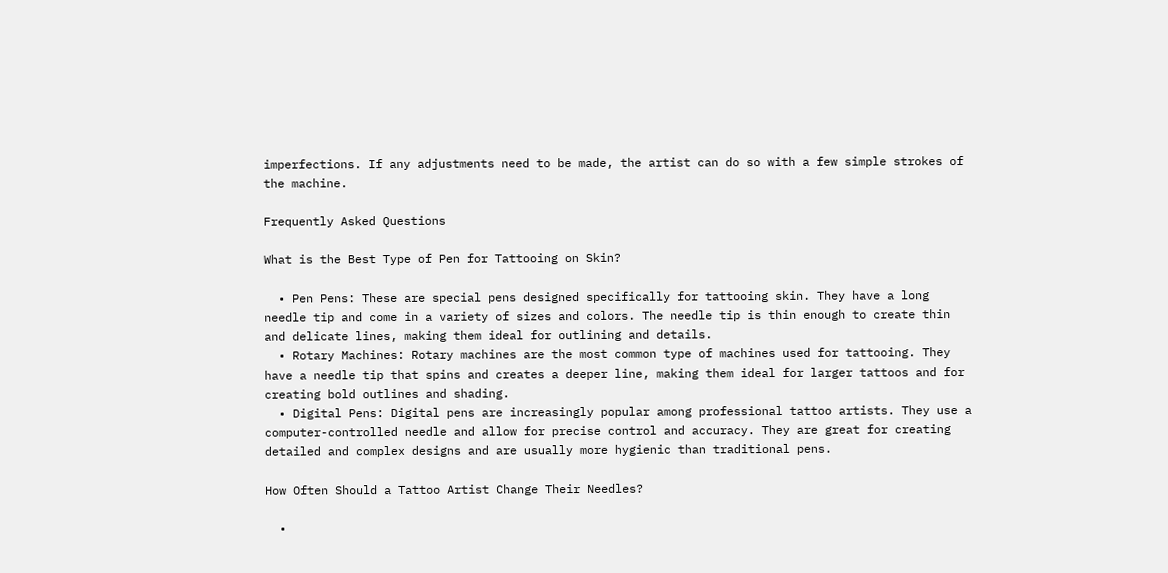imperfections. If any adjustments need to be made, the artist can do so with a few simple strokes of the machine.

Frequently Asked Questions

What is the Best Type of Pen for Tattooing on Skin?

  • Pen Pens: These are special pens designed specifically for tattooing skin. They have a long needle tip and come in a variety of sizes and colors. The needle tip is thin enough to create thin and delicate lines, making them ideal for outlining and details.
  • Rotary Machines: Rotary machines are the most common type of machines used for tattooing. They have a needle tip that spins and creates a deeper line, making them ideal for larger tattoos and for creating bold outlines and shading.
  • Digital Pens: Digital pens are increasingly popular among professional tattoo artists. They use a computer-controlled needle and allow for precise control and accuracy. They are great for creating detailed and complex designs and are usually more hygienic than traditional pens.

How Often Should a Tattoo Artist Change Their Needles?

  •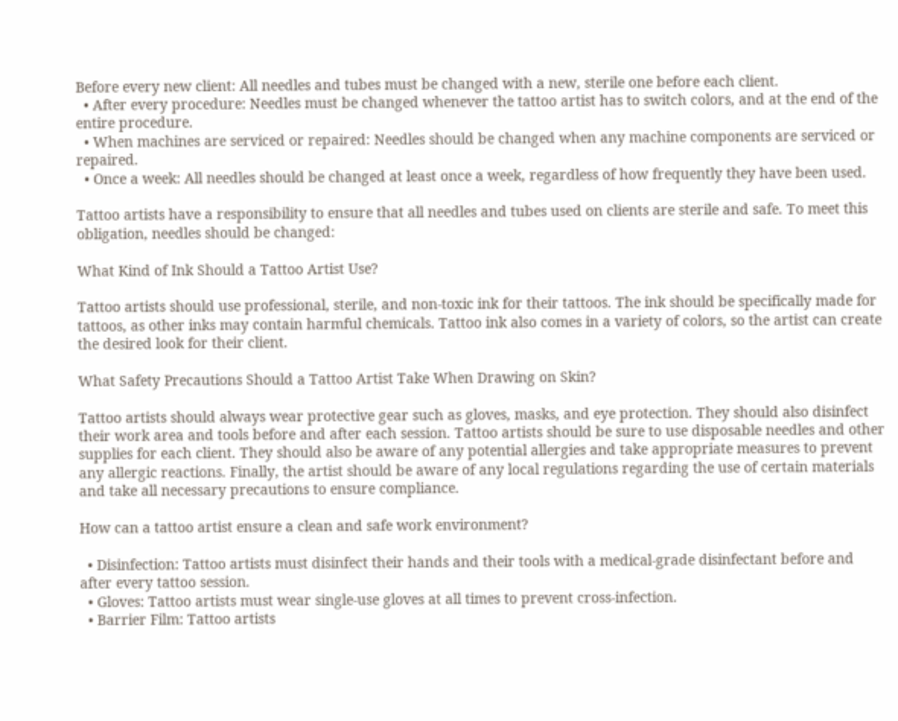Before every new client: All needles and tubes must be changed with a new, sterile one before each client.
  • After every procedure: Needles must be changed whenever the tattoo artist has to switch colors, and at the end of the entire procedure.
  • When machines are serviced or repaired: Needles should be changed when any machine components are serviced or repaired.
  • Once a week: All needles should be changed at least once a week, regardless of how frequently they have been used.

Tattoo artists have a responsibility to ensure that all needles and tubes used on clients are sterile and safe. To meet this obligation, needles should be changed:

What Kind of Ink Should a Tattoo Artist Use?

Tattoo artists should use professional, sterile, and non-toxic ink for their tattoos. The ink should be specifically made for tattoos, as other inks may contain harmful chemicals. Tattoo ink also comes in a variety of colors, so the artist can create the desired look for their client.

What Safety Precautions Should a Tattoo Artist Take When Drawing on Skin?

Tattoo artists should always wear protective gear such as gloves, masks, and eye protection. They should also disinfect their work area and tools before and after each session. Tattoo artists should be sure to use disposable needles and other supplies for each client. They should also be aware of any potential allergies and take appropriate measures to prevent any allergic reactions. Finally, the artist should be aware of any local regulations regarding the use of certain materials and take all necessary precautions to ensure compliance.

How can a tattoo artist ensure a clean and safe work environment?

  • Disinfection: Tattoo artists must disinfect their hands and their tools with a medical-grade disinfectant before and after every tattoo session.
  • Gloves: Tattoo artists must wear single-use gloves at all times to prevent cross-infection.
  • Barrier Film: Tattoo artists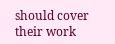should cover their work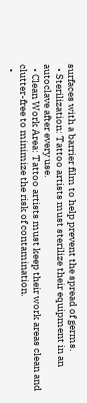surfaces with a barrier film to help prevent the spread of germs.
  • Sterilization: Tattoo artists must sterilize their equipment in an autoclave after every use.
  • Clean Work Area: Tattoo artists must keep their work areas clean and clutter-free to minimize the risk of contamination.
  •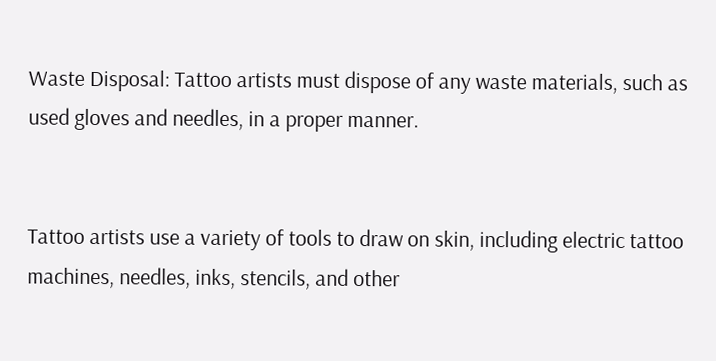Waste Disposal: Tattoo artists must dispose of any waste materials, such as used gloves and needles, in a proper manner.


Tattoo artists use a variety of tools to draw on skin, including electric tattoo machines, needles, inks, stencils, and other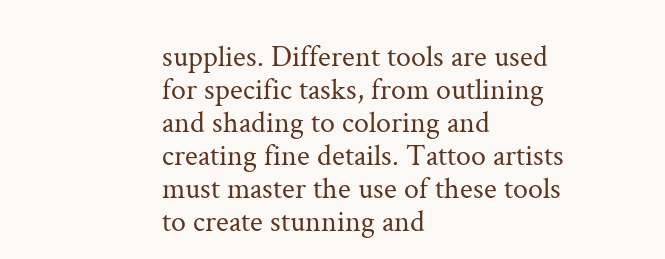supplies. Different tools are used for specific tasks, from outlining and shading to coloring and creating fine details. Tattoo artists must master the use of these tools to create stunning and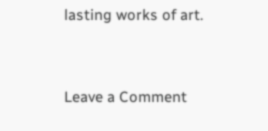lasting works of art.


Leave a Comment